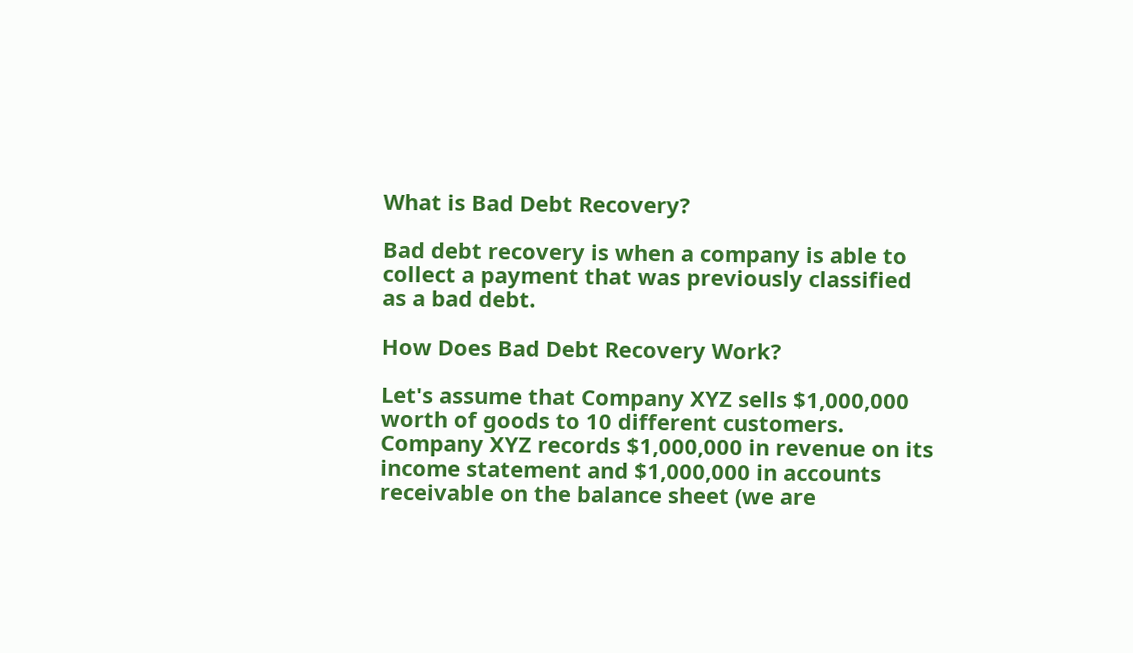What is Bad Debt Recovery?

Bad debt recovery is when a company is able to collect a payment that was previously classified as a bad debt.

How Does Bad Debt Recovery Work?

Let's assume that Company XYZ sells $1,000,000 worth of goods to 10 different customers. Company XYZ records $1,000,000 in revenue on its income statement and $1,000,000 in accounts receivable on the balance sheet (we are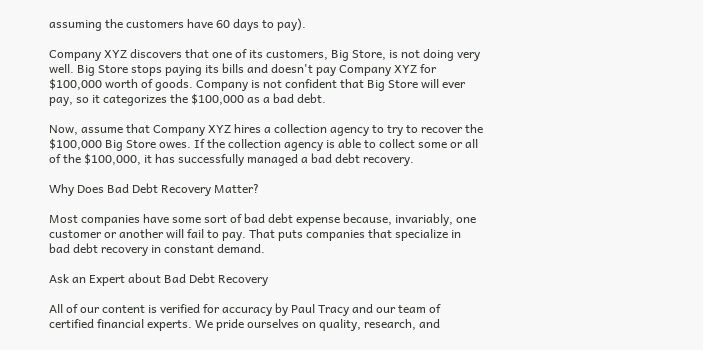assuming the customers have 60 days to pay).

Company XYZ discovers that one of its customers, Big Store, is not doing very well. Big Store stops paying its bills and doesn't pay Company XYZ for $100,000 worth of goods. Company is not confident that Big Store will ever pay, so it categorizes the $100,000 as a bad debt.

Now, assume that Company XYZ hires a collection agency to try to recover the $100,000 Big Store owes. If the collection agency is able to collect some or all of the $100,000, it has successfully managed a bad debt recovery.

Why Does Bad Debt Recovery Matter?

Most companies have some sort of bad debt expense because, invariably, one customer or another will fail to pay. That puts companies that specialize in bad debt recovery in constant demand.

Ask an Expert about Bad Debt Recovery

All of our content is verified for accuracy by Paul Tracy and our team of certified financial experts. We pride ourselves on quality, research, and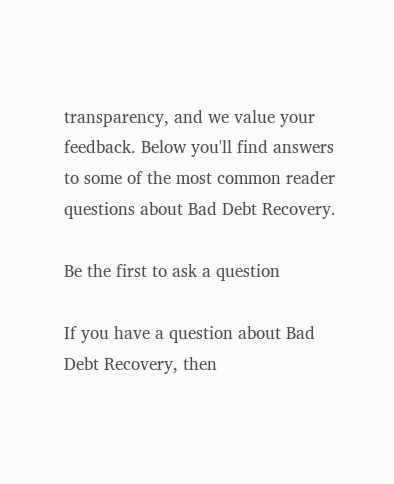transparency, and we value your feedback. Below you'll find answers to some of the most common reader questions about Bad Debt Recovery.

Be the first to ask a question

If you have a question about Bad Debt Recovery, then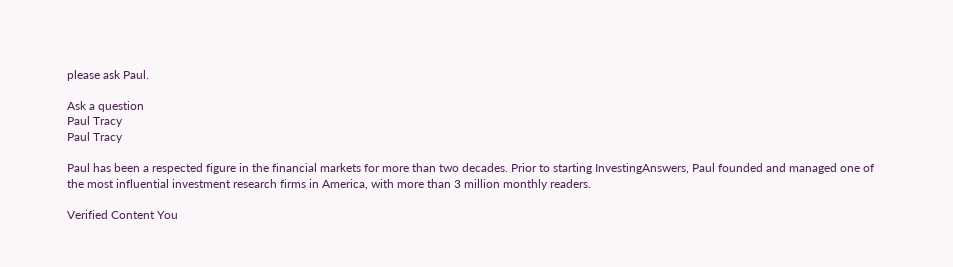please ask Paul.

Ask a question
Paul Tracy
Paul Tracy

Paul has been a respected figure in the financial markets for more than two decades. Prior to starting InvestingAnswers, Paul founded and managed one of the most influential investment research firms in America, with more than 3 million monthly readers.

Verified Content You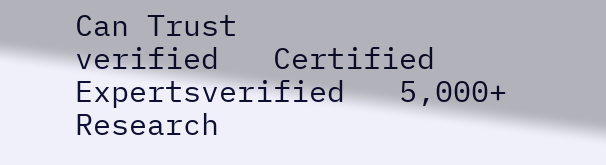Can Trust
verified   Certified Expertsverified   5,000+ Research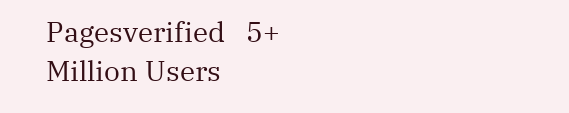Pagesverified   5+ Million Users